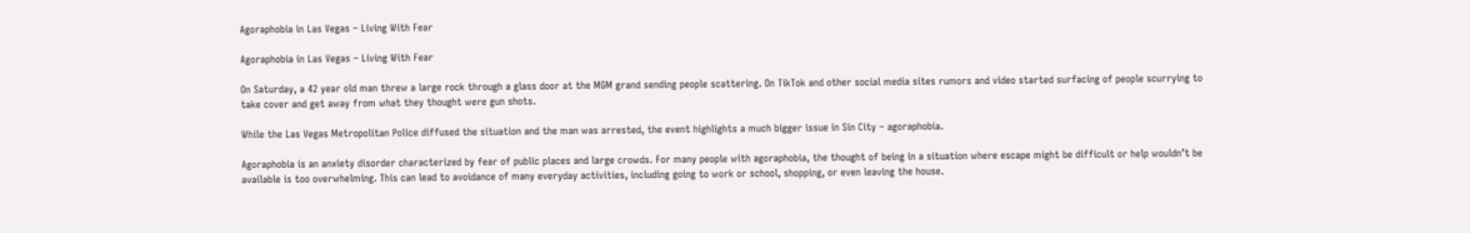Agoraphobia in Las Vegas – Living With Fear

Agoraphobia in Las Vegas – Living With Fear

On Saturday, a 42 year old man threw a large rock through a glass door at the MGM grand sending people scattering. On TikTok and other social media sites rumors and video started surfacing of people scurrying to take cover and get away from what they thought were gun shots.

While the Las Vegas Metropolitan Police diffused the situation and the man was arrested, the event highlights a much bigger issue in Sin City – agoraphobia.

Agoraphobia is an anxiety disorder characterized by fear of public places and large crowds. For many people with agoraphobia, the thought of being in a situation where escape might be difficult or help wouldn’t be available is too overwhelming. This can lead to avoidance of many everyday activities, including going to work or school, shopping, or even leaving the house.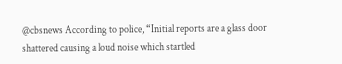@cbsnews According to police, “Initial reports are a glass door shattered causing a loud noise which startled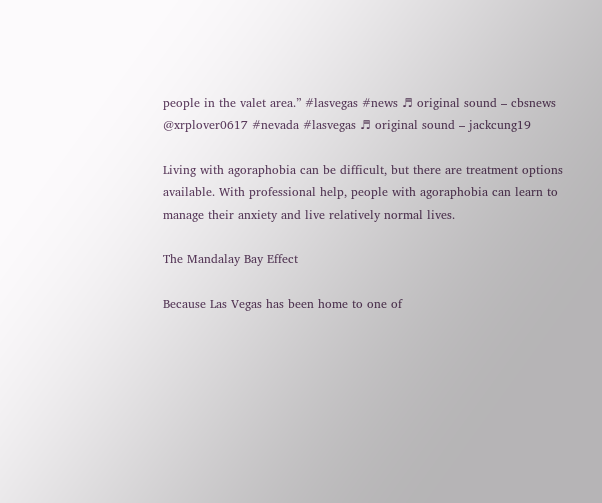people in the valet area.” #lasvegas #news ♬ original sound – cbsnews
@xrplover0617 #nevada #lasvegas ♬ original sound – jackcung19

Living with agoraphobia can be difficult, but there are treatment options available. With professional help, people with agoraphobia can learn to manage their anxiety and live relatively normal lives.

The Mandalay Bay Effect

Because Las Vegas has been home to one of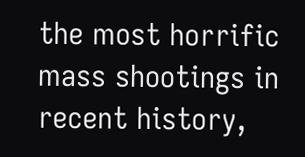the most horrific mass shootings in recent history,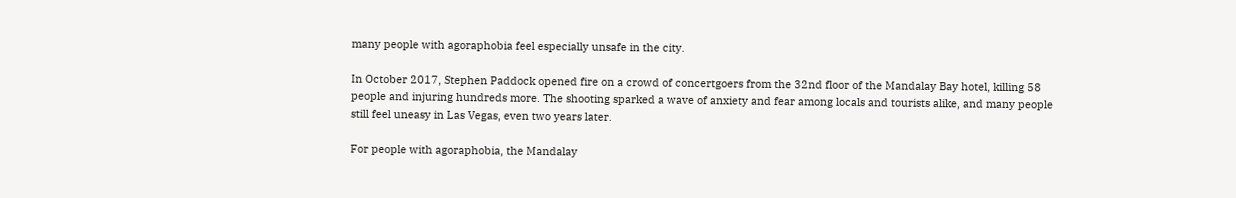many people with agoraphobia feel especially unsafe in the city.

In October 2017, Stephen Paddock opened fire on a crowd of concertgoers from the 32nd floor of the Mandalay Bay hotel, killing 58 people and injuring hundreds more. The shooting sparked a wave of anxiety and fear among locals and tourists alike, and many people still feel uneasy in Las Vegas, even two years later.

For people with agoraphobia, the Mandalay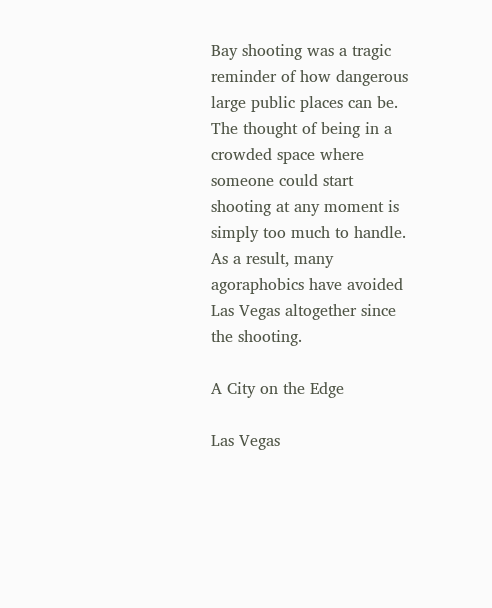Bay shooting was a tragic reminder of how dangerous large public places can be. The thought of being in a crowded space where someone could start shooting at any moment is simply too much to handle. As a result, many agoraphobics have avoided Las Vegas altogether since the shooting.

A City on the Edge

Las Vegas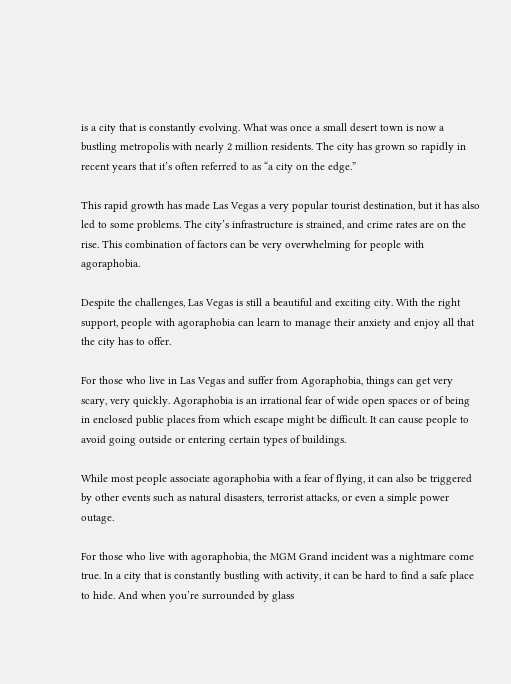is a city that is constantly evolving. What was once a small desert town is now a bustling metropolis with nearly 2 million residents. The city has grown so rapidly in recent years that it’s often referred to as “a city on the edge.”

This rapid growth has made Las Vegas a very popular tourist destination, but it has also led to some problems. The city’s infrastructure is strained, and crime rates are on the rise. This combination of factors can be very overwhelming for people with agoraphobia.

Despite the challenges, Las Vegas is still a beautiful and exciting city. With the right support, people with agoraphobia can learn to manage their anxiety and enjoy all that the city has to offer.

For those who live in Las Vegas and suffer from Agoraphobia, things can get very scary, very quickly. Agoraphobia is an irrational fear of wide open spaces or of being in enclosed public places from which escape might be difficult. It can cause people to avoid going outside or entering certain types of buildings.

While most people associate agoraphobia with a fear of flying, it can also be triggered by other events such as natural disasters, terrorist attacks, or even a simple power outage.

For those who live with agoraphobia, the MGM Grand incident was a nightmare come true. In a city that is constantly bustling with activity, it can be hard to find a safe place to hide. And when you’re surrounded by glass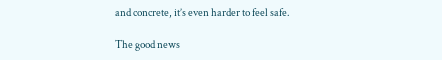and concrete, it’s even harder to feel safe.

The good news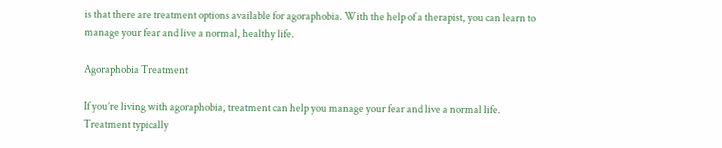is that there are treatment options available for agoraphobia. With the help of a therapist, you can learn to manage your fear and live a normal, healthy life.

Agoraphobia Treatment

If you’re living with agoraphobia, treatment can help you manage your fear and live a normal life. Treatment typically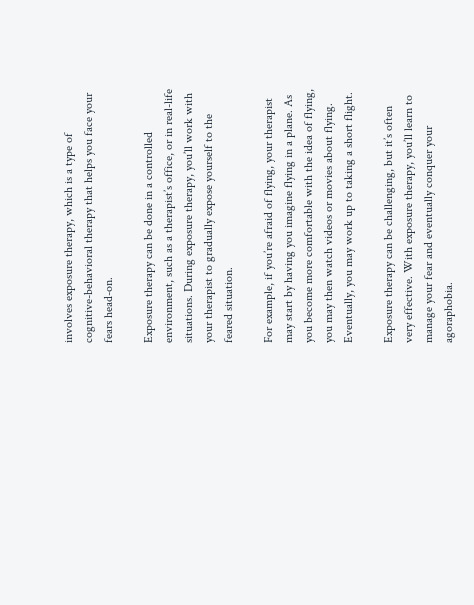involves exposure therapy, which is a type of cognitive-behavioral therapy that helps you face your fears head-on.

Exposure therapy can be done in a controlled environment, such as a therapist’s office, or in real-life situations. During exposure therapy, you’ll work with your therapist to gradually expose yourself to the feared situation.

For example, if you’re afraid of flying, your therapist may start by having you imagine flying in a plane. As you become more comfortable with the idea of flying, you may then watch videos or movies about flying. Eventually, you may work up to taking a short flight.

Exposure therapy can be challenging, but it’s often very effective. With exposure therapy, you’ll learn to manage your fear and eventually conquer your agoraphobia.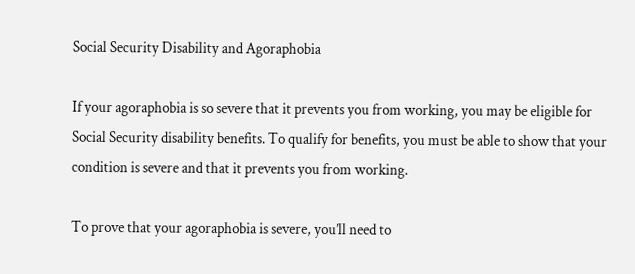Social Security Disability and Agoraphobia

If your agoraphobia is so severe that it prevents you from working, you may be eligible for Social Security disability benefits. To qualify for benefits, you must be able to show that your condition is severe and that it prevents you from working.

To prove that your agoraphobia is severe, you’ll need to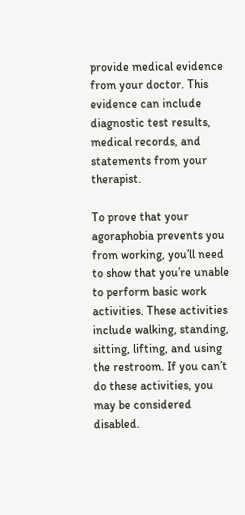provide medical evidence from your doctor. This evidence can include diagnostic test results, medical records, and statements from your therapist.

To prove that your agoraphobia prevents you from working, you’ll need to show that you’re unable to perform basic work activities. These activities include walking, standing, sitting, lifting, and using the restroom. If you can’t do these activities, you may be considered disabled.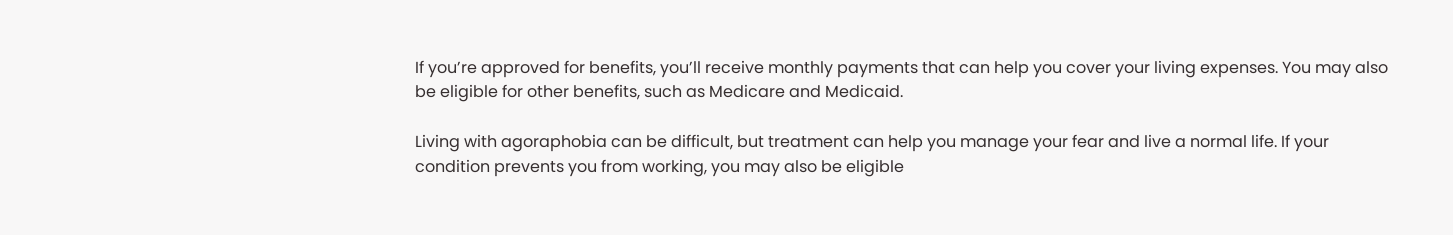If you’re approved for benefits, you’ll receive monthly payments that can help you cover your living expenses. You may also be eligible for other benefits, such as Medicare and Medicaid.

Living with agoraphobia can be difficult, but treatment can help you manage your fear and live a normal life. If your condition prevents you from working, you may also be eligible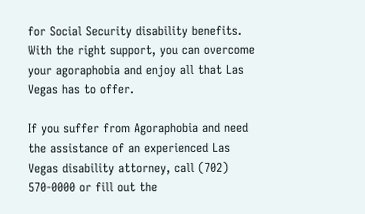for Social Security disability benefits. With the right support, you can overcome your agoraphobia and enjoy all that Las Vegas has to offer.

If you suffer from Agoraphobia and need the assistance of an experienced Las Vegas disability attorney, call (702) 570-0000 or fill out the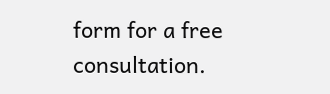form for a free consultation.